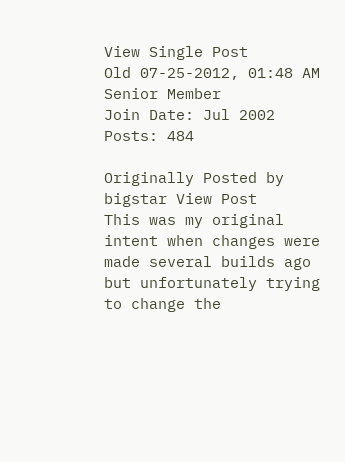View Single Post
Old 07-25-2012, 01:48 AM
Senior Member
Join Date: Jul 2002
Posts: 484

Originally Posted by bigstar View Post
This was my original intent when changes were made several builds ago but unfortunately trying to change the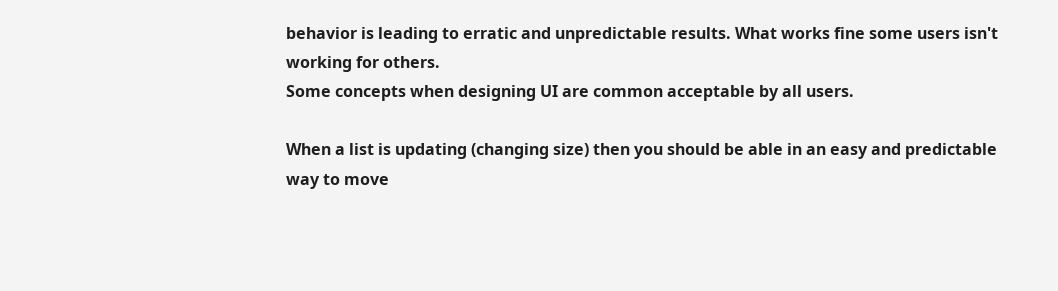behavior is leading to erratic and unpredictable results. What works fine some users isn't working for others.
Some concepts when designing UI are common acceptable by all users.

When a list is updating (changing size) then you should be able in an easy and predictable way to move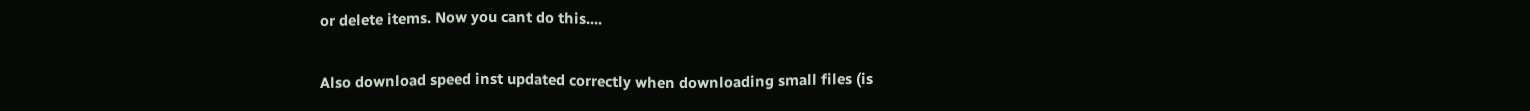or delete items. Now you cant do this....

Also download speed inst updated correctly when downloading small files (is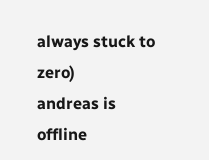always stuck to zero)
andreas is offline